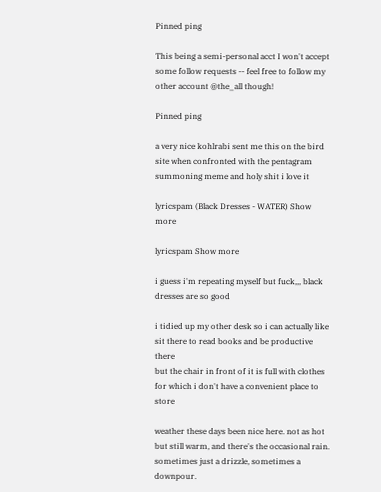Pinned ping

This being a semi-personal acct I won't accept some follow requests -- feel free to follow my other account @the_all though!

Pinned ping

a very nice kohlrabi sent me this on the bird site when confronted with the pentagram summoning meme and holy shit i love it

lyricspam (Black Dresses - WATER) Show more

lyricspam Show more

i guess i'm repeating myself but fuck,,, black dresses are so good

i tidied up my other desk so i can actually like sit there to read books and be productive there
but the chair in front of it is full with clothes for which i don't have a convenient place to store

weather these days been nice here. not as hot but still warm, and there's the occasional rain. sometimes just a drizzle, sometimes a downpour.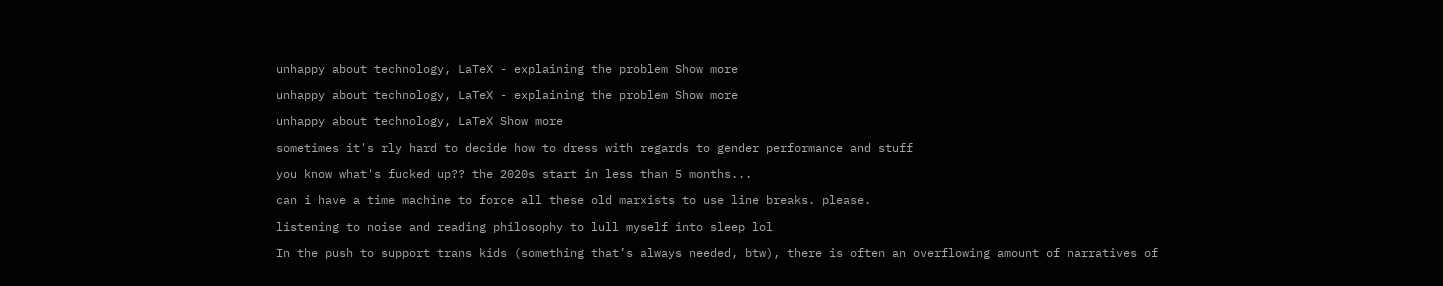unhappy about technology, LaTeX - explaining the problem Show more

unhappy about technology, LaTeX - explaining the problem Show more

unhappy about technology, LaTeX Show more

sometimes it's rly hard to decide how to dress with regards to gender performance and stuff

you know what's fucked up?? the 2020s start in less than 5 months...

can i have a time machine to force all these old marxists to use line breaks. please.

listening to noise and reading philosophy to lull myself into sleep lol

In the push to support trans kids (something that’s always needed, btw), there is often an overflowing amount of narratives of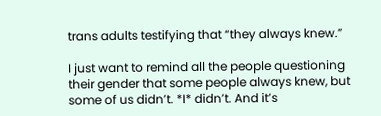trans adults testifying that “they always knew.”

I just want to remind all the people questioning their gender that some people always knew, but some of us didn’t. *I* didn’t. And it’s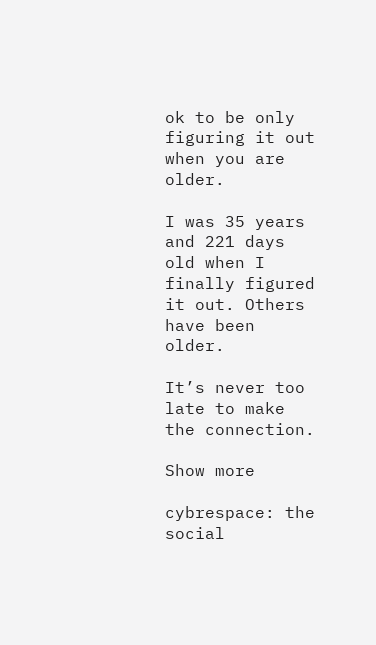ok to be only figuring it out when you are older.

I was 35 years and 221 days old when I finally figured it out. Others have been older.

It’s never too late to make the connection.

Show more

cybrespace: the social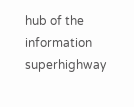hub of the information superhighway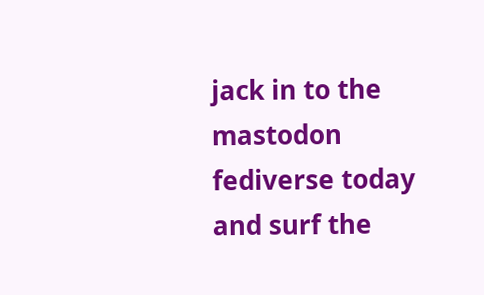jack in to the mastodon fediverse today and surf the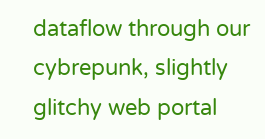dataflow through our cybrepunk, slightly glitchy web portal